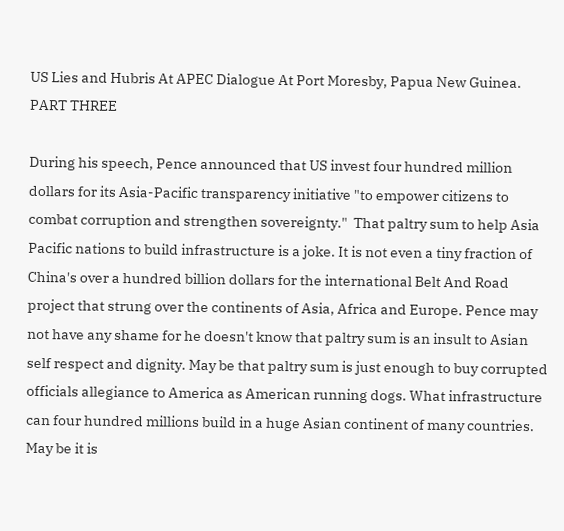US Lies and Hubris At APEC Dialogue At Port Moresby, Papua New Guinea. PART THREE

During his speech, Pence announced that US invest four hundred million dollars for its Asia-Pacific transparency initiative "to empower citizens to combat corruption and strengthen sovereignty."  That paltry sum to help Asia Pacific nations to build infrastructure is a joke. It is not even a tiny fraction of China's over a hundred billion dollars for the international Belt And Road project that strung over the continents of Asia, Africa and Europe. Pence may not have any shame for he doesn't know that paltry sum is an insult to Asian self respect and dignity. May be that paltry sum is just enough to buy corrupted officials allegiance to America as American running dogs. What infrastructure can four hundred millions build in a huge Asian continent of many countries. May be it is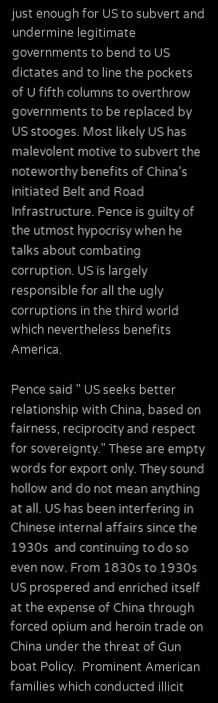just enough for US to subvert and undermine legitimate governments to bend to US dictates and to line the pockets of U fifth columns to overthrow governments to be replaced by US stooges. Most likely US has malevolent motive to subvert the noteworthy benefits of China's initiated Belt and Road Infrastructure. Pence is guilty of the utmost hypocrisy when he talks about combating corruption. US is largely responsible for all the ugly corruptions in the third world which nevertheless benefits America.

Pence said " US seeks better relationship with China, based on fairness, reciprocity and respect for sovereignty." These are empty words for export only. They sound hollow and do not mean anything at all. US has been interfering in Chinese internal affairs since the 1930s  and continuing to do so even now. From 1830s to 1930s US prospered and enriched itself at the expense of China through forced opium and heroin trade on China under the threat of Gun boat Policy.  Prominent American families which conducted illicit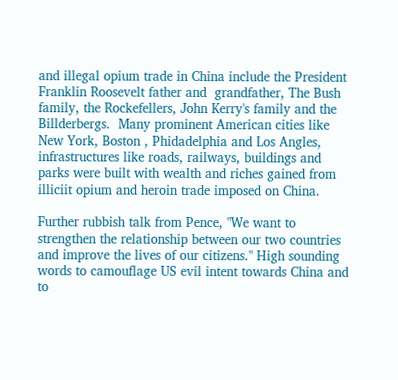and illegal opium trade in China include the President Franklin Roosevelt father and  grandfather, The Bush family, the Rockefellers, John Kerry's family and the Billderbergs.  Many prominent American cities like New York, Boston , Phidadelphia and Los Angles, infrastructures like roads, railways, buildings and parks were built with wealth and riches gained from illiciit opium and heroin trade imposed on China.

Further rubbish talk from Pence, "We want to strengthen the relationship between our two countries and improve the lives of our citizens." High sounding words to camouflage US evil intent towards China and to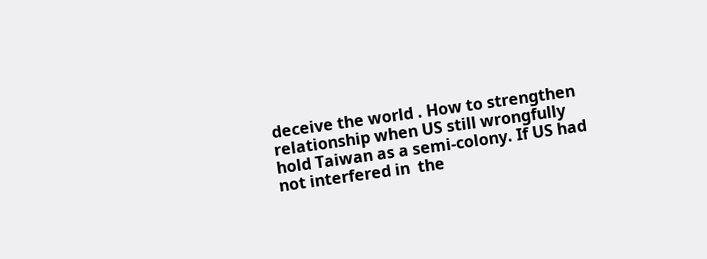deceive the world . How to strengthen relationship when US still wrongfully hold Taiwan as a semi-colony. If US had not interfered in  the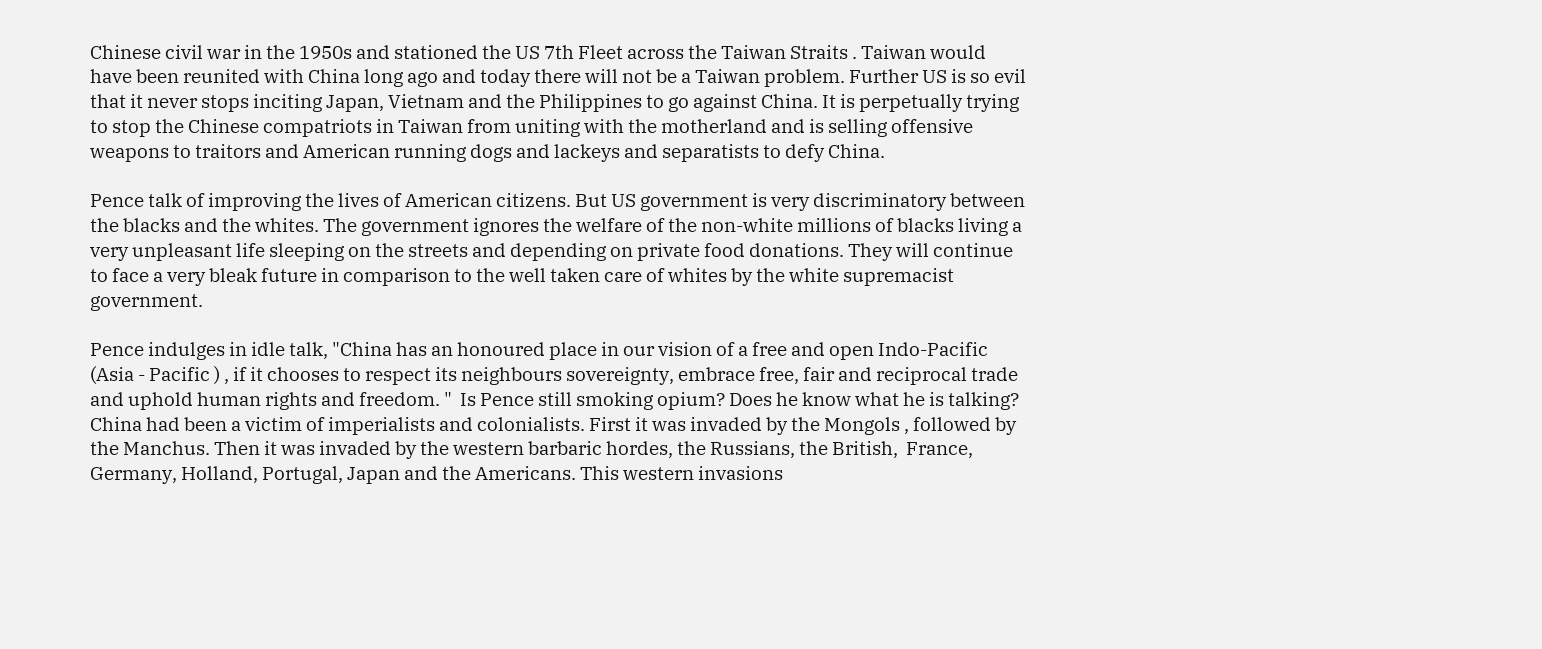Chinese civil war in the 1950s and stationed the US 7th Fleet across the Taiwan Straits . Taiwan would have been reunited with China long ago and today there will not be a Taiwan problem. Further US is so evil that it never stops inciting Japan, Vietnam and the Philippines to go against China. It is perpetually trying to stop the Chinese compatriots in Taiwan from uniting with the motherland and is selling offensive weapons to traitors and American running dogs and lackeys and separatists to defy China.

Pence talk of improving the lives of American citizens. But US government is very discriminatory between the blacks and the whites. The government ignores the welfare of the non-white millions of blacks living a very unpleasant life sleeping on the streets and depending on private food donations. They will continue to face a very bleak future in comparison to the well taken care of whites by the white supremacist government.

Pence indulges in idle talk, "China has an honoured place in our vision of a free and open Indo-Pacific (Asia - Pacific ) , if it chooses to respect its neighbours sovereignty, embrace free, fair and reciprocal trade and uphold human rights and freedom. "  Is Pence still smoking opium? Does he know what he is talking? China had been a victim of imperialists and colonialists. First it was invaded by the Mongols , followed by the Manchus. Then it was invaded by the western barbaric hordes, the Russians, the British,  France, Germany, Holland, Portugal, Japan and the Americans. This western invasions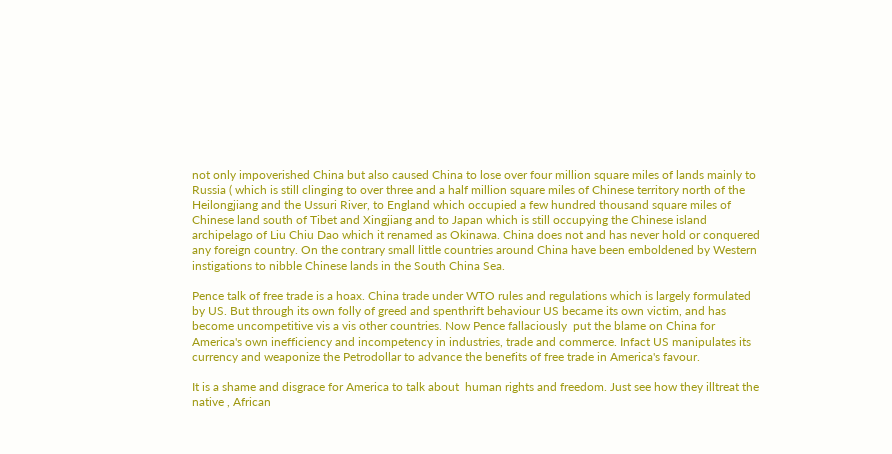not only impoverished China but also caused China to lose over four million square miles of lands mainly to Russia ( which is still clinging to over three and a half million square miles of Chinese territory north of the Heilongjiang and the Ussuri River, to England which occupied a few hundred thousand square miles of Chinese land south of Tibet and Xingjiang and to Japan which is still occupying the Chinese island archipelago of Liu Chiu Dao which it renamed as Okinawa. China does not and has never hold or conquered any foreign country. On the contrary small little countries around China have been emboldened by Western instigations to nibble Chinese lands in the South China Sea.

Pence talk of free trade is a hoax. China trade under WTO rules and regulations which is largely formulated by US. But through its own folly of greed and spenthrift behaviour US became its own victim, and has become uncompetitive vis a vis other countries. Now Pence fallaciously  put the blame on China for America's own inefficiency and incompetency in industries, trade and commerce. Infact US manipulates its currency and weaponize the Petrodollar to advance the benefits of free trade in America's favour.

It is a shame and disgrace for America to talk about  human rights and freedom. Just see how they illtreat the native , African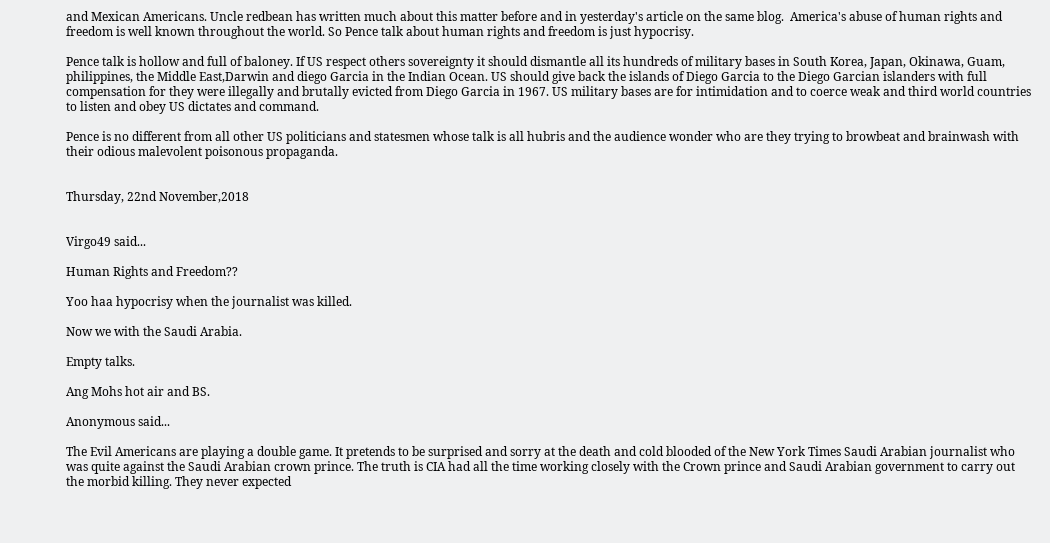and Mexican Americans. Uncle redbean has written much about this matter before and in yesterday's article on the same blog.  America's abuse of human rights and freedom is well known throughout the world. So Pence talk about human rights and freedom is just hypocrisy.

Pence talk is hollow and full of baloney. If US respect others sovereignty it should dismantle all its hundreds of military bases in South Korea, Japan, Okinawa, Guam, philippines, the Middle East,Darwin and diego Garcia in the Indian Ocean. US should give back the islands of Diego Garcia to the Diego Garcian islanders with full compensation for they were illegally and brutally evicted from Diego Garcia in 1967. US military bases are for intimidation and to coerce weak and third world countries to listen and obey US dictates and command.

Pence is no different from all other US politicians and statesmen whose talk is all hubris and the audience wonder who are they trying to browbeat and brainwash with their odious malevolent poisonous propaganda.


Thursday, 22nd November,2018


Virgo49 said...

Human Rights and Freedom??

Yoo haa hypocrisy when the journalist was killed.

Now we with the Saudi Arabia.

Empty talks.

Ang Mohs hot air and BS.

Anonymous said...

The Evil Americans are playing a double game. It pretends to be surprised and sorry at the death and cold blooded of the New York Times Saudi Arabian journalist who was quite against the Saudi Arabian crown prince. The truth is CIA had all the time working closely with the Crown prince and Saudi Arabian government to carry out the morbid killing. They never expected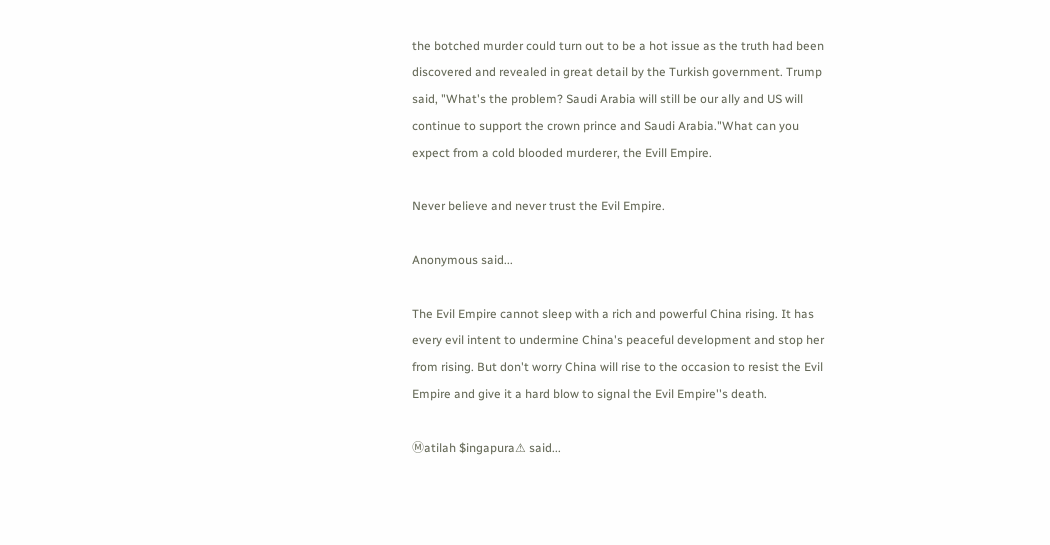the botched murder could turn out to be a hot issue as the truth had been discovered and revealed in great detail by the Turkish government. Trump said, "What's the problem? Saudi Arabia will still be our ally and US will continue to support the crown prince and Saudi Arabia."What can you expect from a cold blooded murderer, the Evill Empire.

Never believe and never trust the Evil Empire.

Anonymous said...

The Evil Empire cannot sleep with a rich and powerful China rising. It has every evil intent to undermine China's peaceful development and stop her from rising. But don't worry China will rise to the occasion to resist the Evil Empire and give it a hard blow to signal the Evil Empire''s death.

Ⓜatilah $ingapura⚠ said...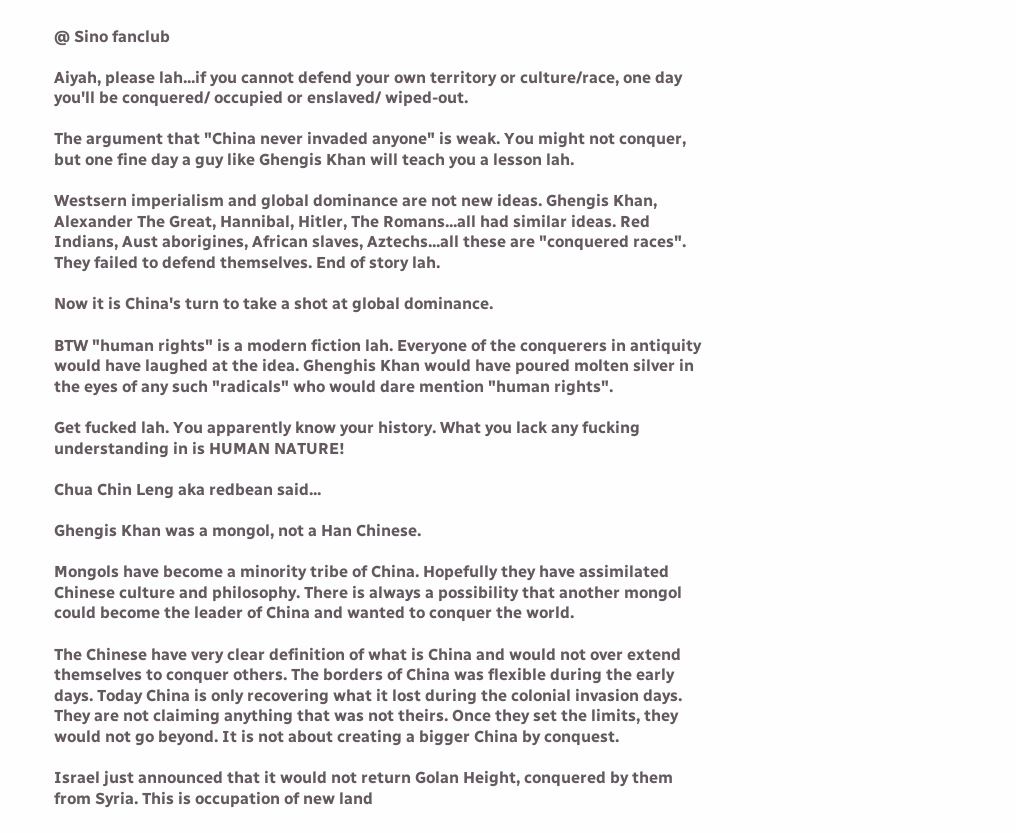@ Sino fanclub

Aiyah, please lah...if you cannot defend your own territory or culture/race, one day you'll be conquered/ occupied or enslaved/ wiped-out.

The argument that "China never invaded anyone" is weak. You might not conquer, but one fine day a guy like Ghengis Khan will teach you a lesson lah.

Westsern imperialism and global dominance are not new ideas. Ghengis Khan, Alexander The Great, Hannibal, Hitler, The Romans...all had similar ideas. Red Indians, Aust aborigines, African slaves, Aztechs...all these are "conquered races". They failed to defend themselves. End of story lah.

Now it is China's turn to take a shot at global dominance.

BTW "human rights" is a modern fiction lah. Everyone of the conquerers in antiquity would have laughed at the idea. Ghenghis Khan would have poured molten silver in the eyes of any such "radicals" who would dare mention "human rights".

Get fucked lah. You apparently know your history. What you lack any fucking understanding in is HUMAN NATURE!

Chua Chin Leng aka redbean said...

Ghengis Khan was a mongol, not a Han Chinese.

Mongols have become a minority tribe of China. Hopefully they have assimilated Chinese culture and philosophy. There is always a possibility that another mongol could become the leader of China and wanted to conquer the world.

The Chinese have very clear definition of what is China and would not over extend themselves to conquer others. The borders of China was flexible during the early days. Today China is only recovering what it lost during the colonial invasion days. They are not claiming anything that was not theirs. Once they set the limits, they would not go beyond. It is not about creating a bigger China by conquest.

Israel just announced that it would not return Golan Height, conquered by them from Syria. This is occupation of new land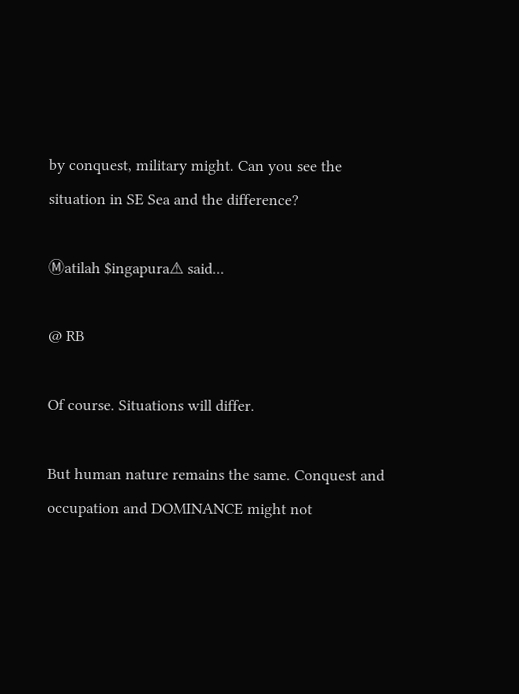by conquest, military might. Can you see the situation in SE Sea and the difference?

Ⓜatilah $ingapura⚠ said...

@ RB

Of course. Situations will differ.

But human nature remains the same. Conquest and occupation and DOMINANCE might not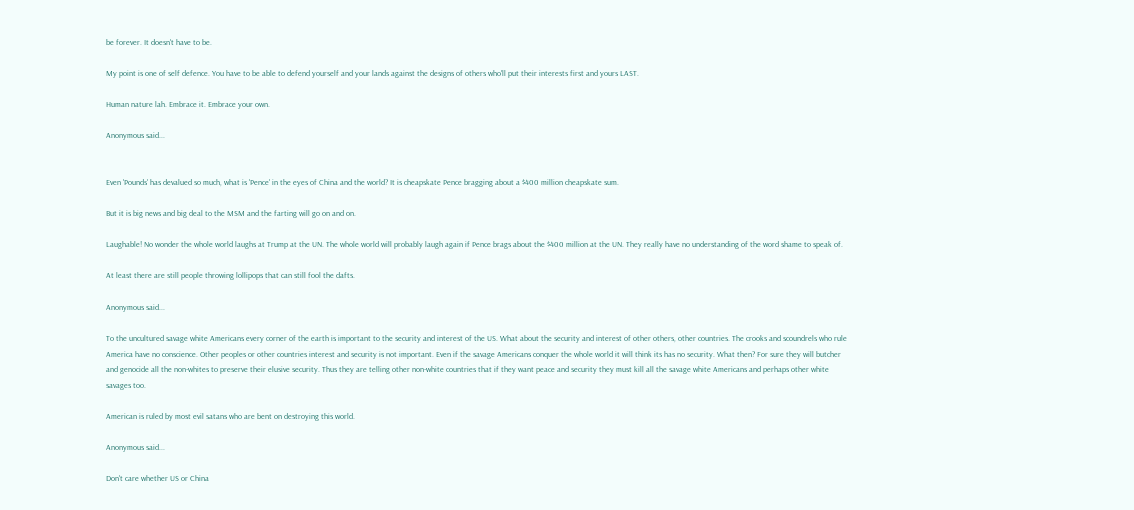be forever. It doesn't have to be.

My point is one of self defence. You have to be able to defend yourself and your lands against the designs of others who'll put their interests first and yours LAST.

Human nature lah. Embrace it. Embrace your own.

Anonymous said...


Even 'Pounds' has devalued so much, what is 'Pence' in the eyes of China and the world? It is cheapskate Pence bragging about a $400 million cheapskate sum.

But it is big news and big deal to the MSM and the farting will go on and on.

Laughable! No wonder the whole world laughs at Trump at the UN. The whole world will probably laugh again if Pence brags about the $400 million at the UN. They really have no understanding of the word shame to speak of.

At least there are still people throwing lollipops that can still fool the dafts.

Anonymous said...

To the uncultured savage white Americans every corner of the earth is important to the security and interest of the US. What about the security and interest of other others, other countries. The crooks and scoundrels who rule America have no conscience. Other peoples or other countries interest and security is not important. Even if the savage Americans conquer the whole world it will think its has no security. What then? For sure they will butcher and genocide all the non-whites to preserve their elusive security. Thus they are telling other non-white countries that if they want peace and security they must kill all the savage white Americans and perhaps other white savages too.

American is ruled by most evil satans who are bent on destroying this world.

Anonymous said...

Don't care whether US or China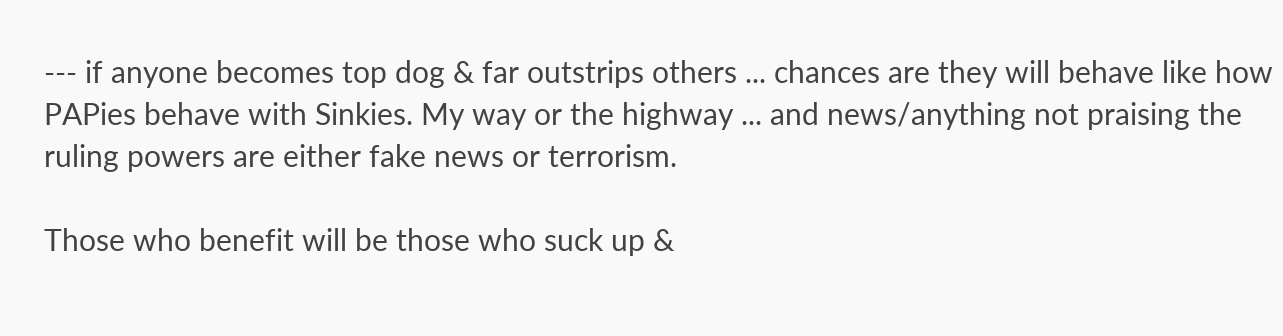--- if anyone becomes top dog & far outstrips others ... chances are they will behave like how PAPies behave with Sinkies. My way or the highway ... and news/anything not praising the ruling powers are either fake news or terrorism.

Those who benefit will be those who suck up &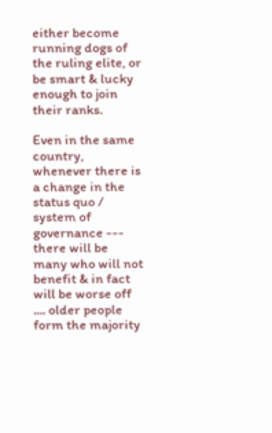either become running dogs of the ruling elite, or be smart & lucky enough to join their ranks.

Even in the same country, whenever there is a change in the status quo / system of governance --- there will be many who will not benefit & in fact will be worse off .... older people form the majority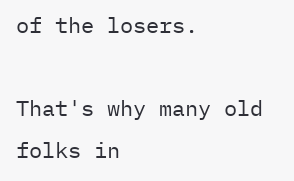of the losers.

That's why many old folks in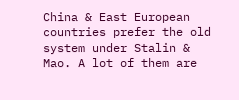China & East European countries prefer the old system under Stalin & Mao. A lot of them are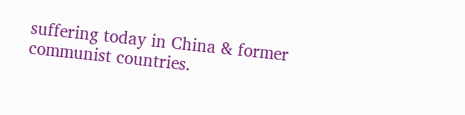suffering today in China & former communist countries.